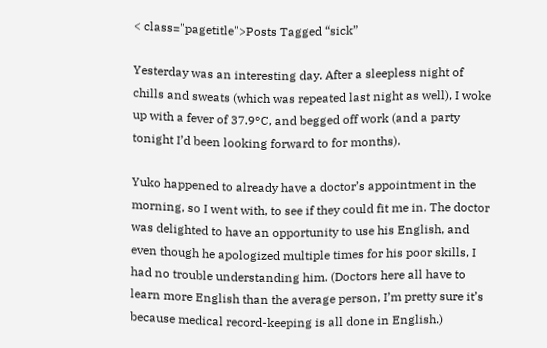< class="pagetitle">Posts Tagged “sick”

Yesterday was an interesting day. After a sleepless night of chills and sweats (which was repeated last night as well), I woke up with a fever of 37.9°C, and begged off work (and a party tonight I’d been looking forward to for months).

Yuko happened to already have a doctor’s appointment in the morning, so I went with, to see if they could fit me in. The doctor was delighted to have an opportunity to use his English, and even though he apologized multiple times for his poor skills, I had no trouble understanding him. (Doctors here all have to learn more English than the average person, I’m pretty sure it’s because medical record-keeping is all done in English.)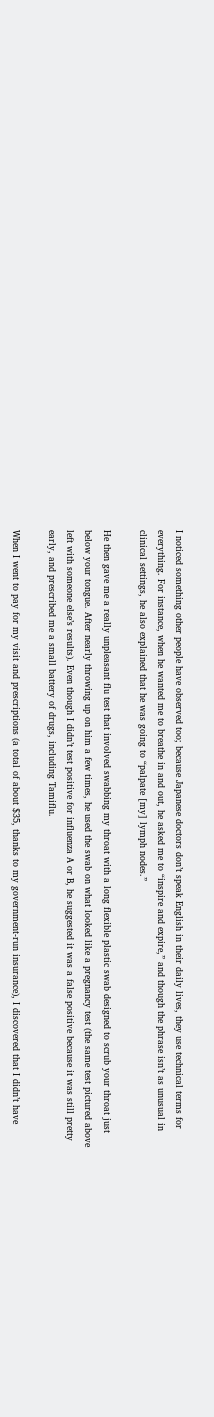I noticed something other people have observed too; because Japanese doctors don’t speak English in their daily lives, they use technical terms for everything. For instance, when he wanted me to breathe in and out, he asked me to “inspire and expire,” and though the phrase isn’t as unusual in clinical settings, he also explained that he was going to “palpate [my] lymph nodes.”

He then gave me a really unpleasant flu test that involved swabbing my throat with a long flexible plastic swab designed to scrub your throat just below your tongue. After nearly throwing up on him a few times, he used the swab on what looked like a pregnancy test (the same test pictured above left with someone else’s results). Even though I didn’t test positive for influenza A or B, he suggested it was a false positive because it was still pretty early, and prescribed me a small battery of drugs, including Tamiflu.

When I went to pay for my visit and prescriptions (a total of about $35, thanks to my government-run insurance), I discovered that I didn’t have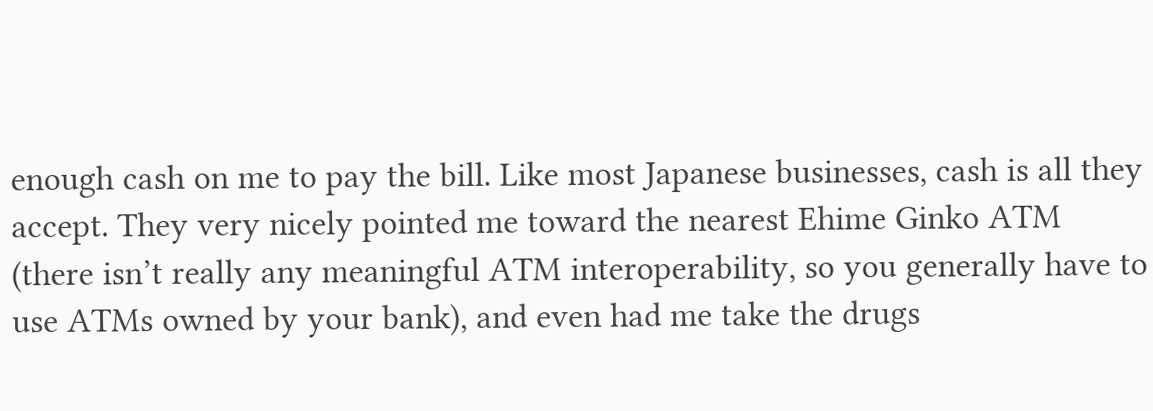enough cash on me to pay the bill. Like most Japanese businesses, cash is all they accept. They very nicely pointed me toward the nearest Ehime Ginko ATM (there isn’t really any meaningful ATM interoperability, so you generally have to use ATMs owned by your bank), and even had me take the drugs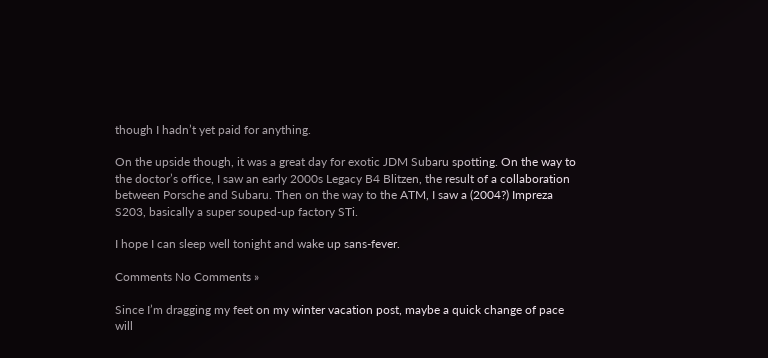though I hadn’t yet paid for anything.

On the upside though, it was a great day for exotic JDM Subaru spotting. On the way to the doctor’s office, I saw an early 2000s Legacy B4 Blitzen, the result of a collaboration between Porsche and Subaru. Then on the way to the ATM, I saw a (2004?) Impreza S203, basically a super souped-up factory STi.

I hope I can sleep well tonight and wake up sans-fever.

Comments No Comments »

Since I’m dragging my feet on my winter vacation post, maybe a quick change of pace will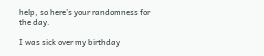help, so here’s your randomness for the day.

I was sick over my birthday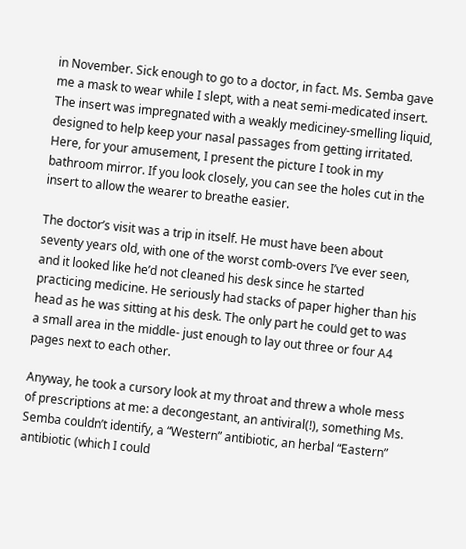in November. Sick enough to go to a doctor, in fact. Ms. Semba gave me a mask to wear while I slept, with a neat semi-medicated insert. The insert was impregnated with a weakly mediciney-smelling liquid, designed to help keep your nasal passages from getting irritated. Here, for your amusement, I present the picture I took in my bathroom mirror. If you look closely, you can see the holes cut in the insert to allow the wearer to breathe easier.

The doctor’s visit was a trip in itself. He must have been about seventy years old, with one of the worst comb-overs I’ve ever seen, and it looked like he’d not cleaned his desk since he started practicing medicine. He seriously had stacks of paper higher than his head as he was sitting at his desk. The only part he could get to was a small area in the middle- just enough to lay out three or four A4 pages next to each other.

Anyway, he took a cursory look at my throat and threw a whole mess of prescriptions at me: a decongestant, an antiviral(!), something Ms. Semba couldn’t identify, a “Western” antibiotic, an herbal “Eastern” antibiotic (which I could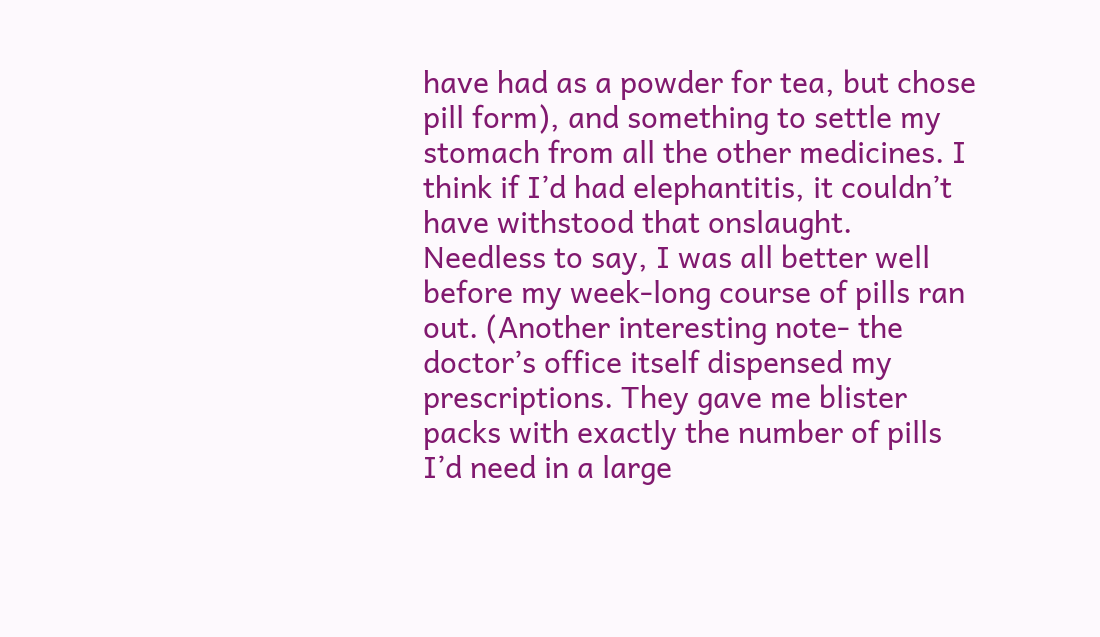have had as a powder for tea, but chose pill form), and something to settle my stomach from all the other medicines. I think if I’d had elephantitis, it couldn’t have withstood that onslaught. Needless to say, I was all better well before my week-long course of pills ran out. (Another interesting note- the doctor’s office itself dispensed my prescriptions. They gave me blister packs with exactly the number of pills I’d need in a large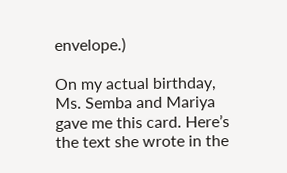envelope.)

On my actual birthday, Ms. Semba and Mariya gave me this card. Here’s the text she wrote in the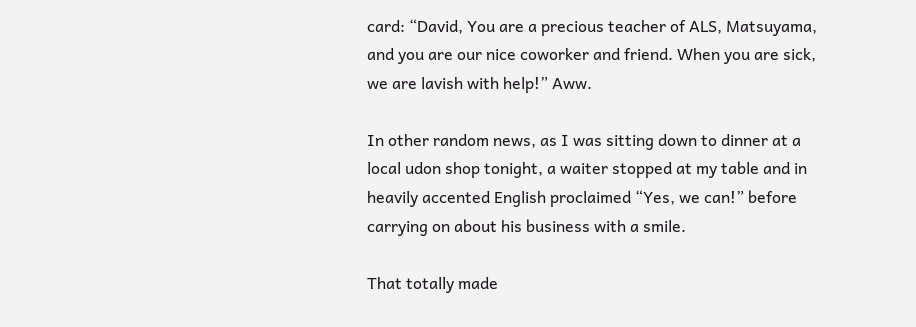card: “David, You are a precious teacher of ALS, Matsuyama, and you are our nice coworker and friend. When you are sick, we are lavish with help!” Aww.

In other random news, as I was sitting down to dinner at a local udon shop tonight, a waiter stopped at my table and in heavily accented English proclaimed “Yes, we can!” before carrying on about his business with a smile.

That totally made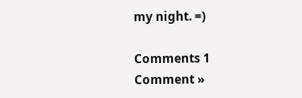my night. =)

Comments 1 Comment »